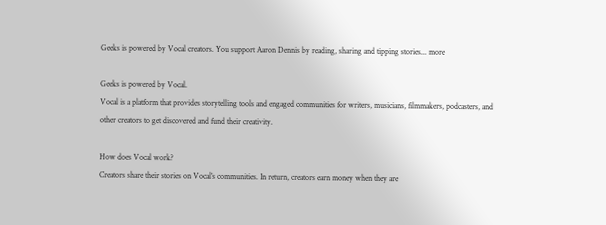Geeks is powered by Vocal creators. You support Aaron Dennis by reading, sharing and tipping stories... more

Geeks is powered by Vocal.
Vocal is a platform that provides storytelling tools and engaged communities for writers, musicians, filmmakers, podcasters, and other creators to get discovered and fund their creativity.

How does Vocal work?
Creators share their stories on Vocal’s communities. In return, creators earn money when they are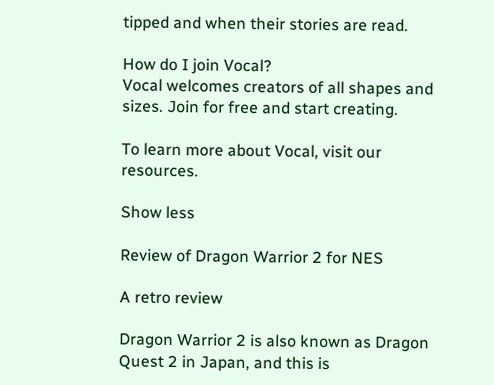tipped and when their stories are read.

How do I join Vocal?
Vocal welcomes creators of all shapes and sizes. Join for free and start creating.

To learn more about Vocal, visit our resources.

Show less

Review of Dragon Warrior 2 for NES

A retro review

Dragon Warrior 2 is also known as Dragon Quest 2 in Japan, and this is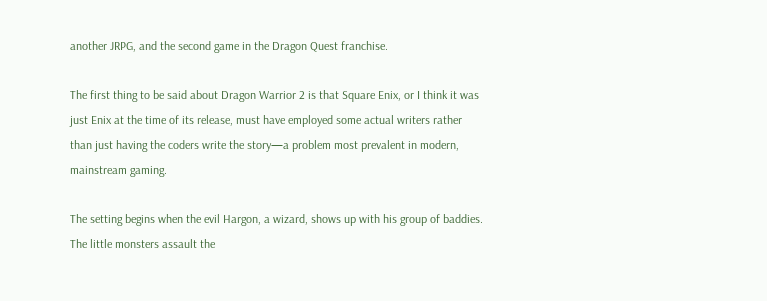another JRPG, and the second game in the Dragon Quest franchise.

The first thing to be said about Dragon Warrior 2 is that Square Enix, or I think it was just Enix at the time of its release, must have employed some actual writers rather than just having the coders write the story—a problem most prevalent in modern, mainstream gaming.

The setting begins when the evil Hargon, a wizard, shows up with his group of baddies. The little monsters assault the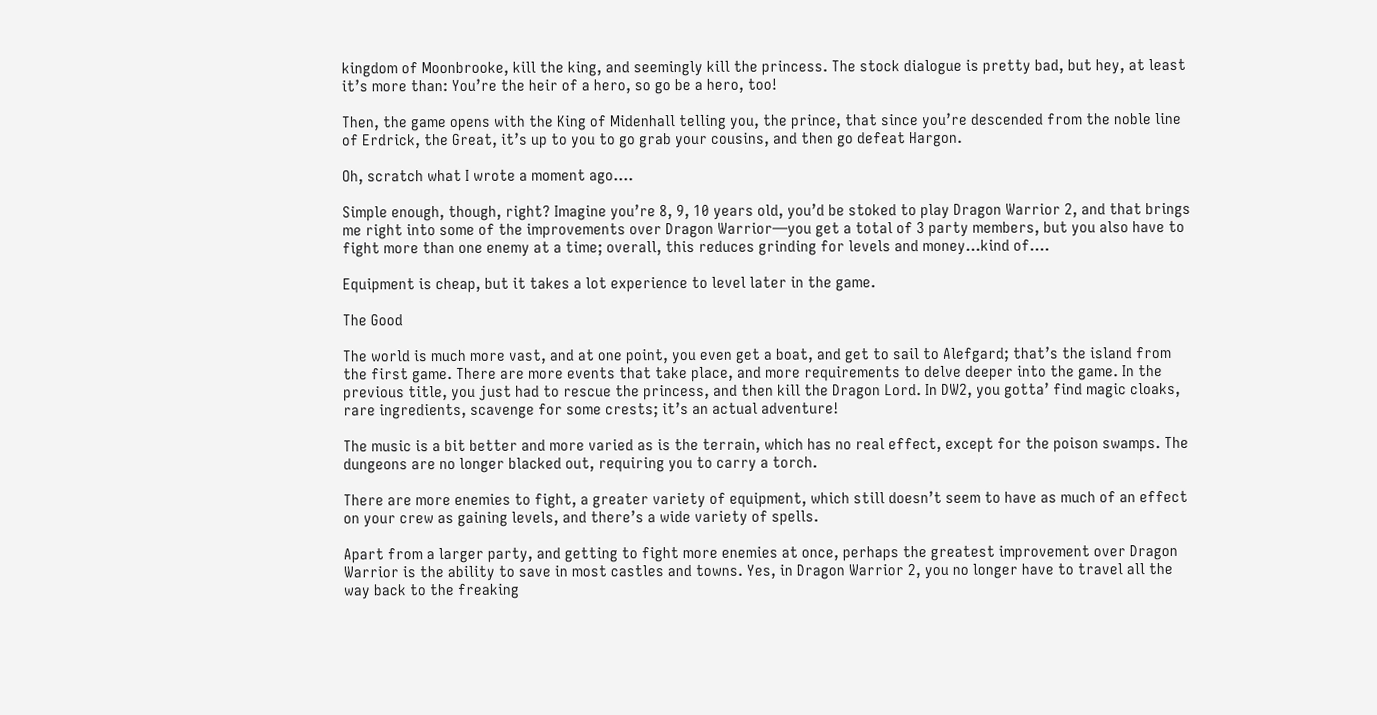kingdom of Moonbrooke, kill the king, and seemingly kill the princess. The stock dialogue is pretty bad, but hey, at least it’s more than: You’re the heir of a hero, so go be a hero, too!

Then, the game opens with the King of Midenhall telling you, the prince, that since you’re descended from the noble line of Erdrick, the Great, it’s up to you to go grab your cousins, and then go defeat Hargon.

Oh, scratch what I wrote a moment ago….

Simple enough, though, right? Imagine you’re 8, 9, 10 years old, you’d be stoked to play Dragon Warrior 2, and that brings me right into some of the improvements over Dragon Warrior—you get a total of 3 party members, but you also have to fight more than one enemy at a time; overall, this reduces grinding for levels and money…kind of….

Equipment is cheap, but it takes a lot experience to level later in the game.

The Good

The world is much more vast, and at one point, you even get a boat, and get to sail to Alefgard; that’s the island from the first game. There are more events that take place, and more requirements to delve deeper into the game. In the previous title, you just had to rescue the princess, and then kill the Dragon Lord. In DW2, you gotta’ find magic cloaks, rare ingredients, scavenge for some crests; it’s an actual adventure!

The music is a bit better and more varied as is the terrain, which has no real effect, except for the poison swamps. The dungeons are no longer blacked out, requiring you to carry a torch.

There are more enemies to fight, a greater variety of equipment, which still doesn’t seem to have as much of an effect on your crew as gaining levels, and there’s a wide variety of spells.

Apart from a larger party, and getting to fight more enemies at once, perhaps the greatest improvement over Dragon Warrior is the ability to save in most castles and towns. Yes, in Dragon Warrior 2, you no longer have to travel all the way back to the freaking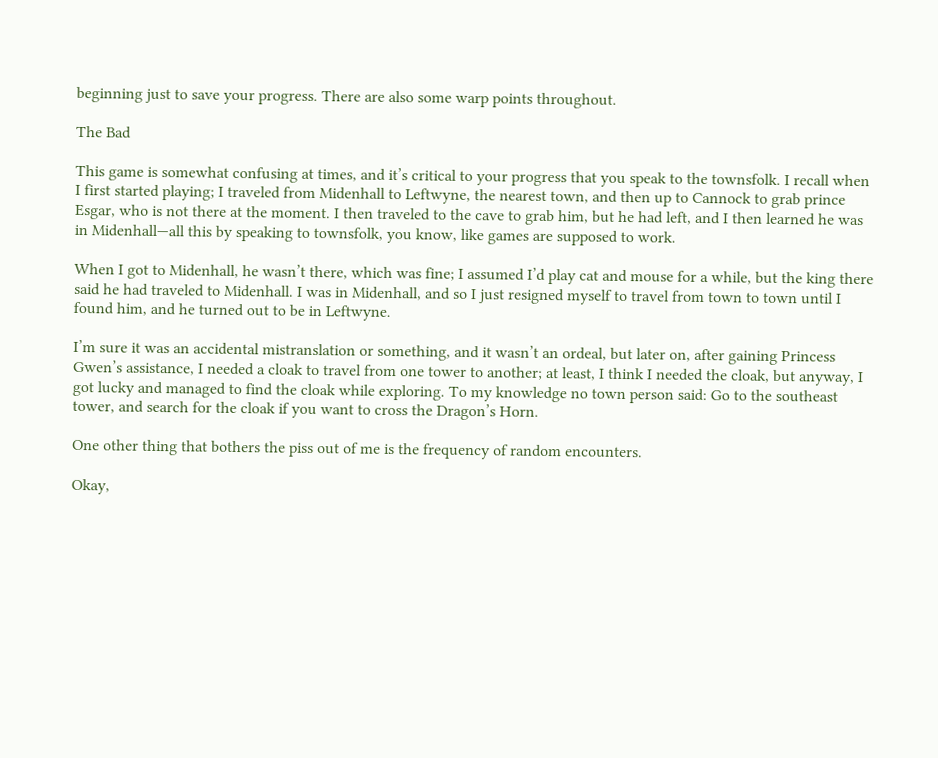beginning just to save your progress. There are also some warp points throughout.

The Bad

This game is somewhat confusing at times, and it’s critical to your progress that you speak to the townsfolk. I recall when I first started playing; I traveled from Midenhall to Leftwyne, the nearest town, and then up to Cannock to grab prince Esgar, who is not there at the moment. I then traveled to the cave to grab him, but he had left, and I then learned he was in Midenhall—all this by speaking to townsfolk, you know, like games are supposed to work.

When I got to Midenhall, he wasn’t there, which was fine; I assumed I’d play cat and mouse for a while, but the king there said he had traveled to Midenhall. I was in Midenhall, and so I just resigned myself to travel from town to town until I found him, and he turned out to be in Leftwyne.

I’m sure it was an accidental mistranslation or something, and it wasn’t an ordeal, but later on, after gaining Princess Gwen’s assistance, I needed a cloak to travel from one tower to another; at least, I think I needed the cloak, but anyway, I got lucky and managed to find the cloak while exploring. To my knowledge no town person said: Go to the southeast tower, and search for the cloak if you want to cross the Dragon’s Horn.

One other thing that bothers the piss out of me is the frequency of random encounters.

Okay,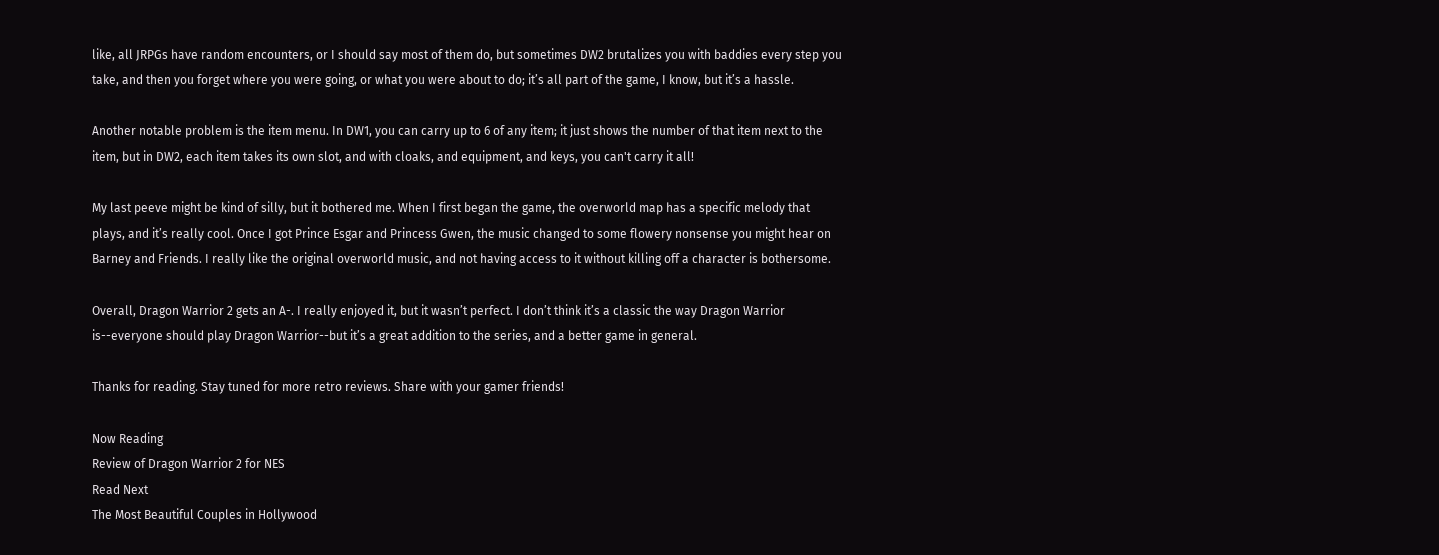like, all JRPGs have random encounters, or I should say most of them do, but sometimes DW2 brutalizes you with baddies every step you take, and then you forget where you were going, or what you were about to do; it’s all part of the game, I know, but it’s a hassle.

Another notable problem is the item menu. In DW1, you can carry up to 6 of any item; it just shows the number of that item next to the item, but in DW2, each item takes its own slot, and with cloaks, and equipment, and keys, you can't carry it all!

My last peeve might be kind of silly, but it bothered me. When I first began the game, the overworld map has a specific melody that plays, and it’s really cool. Once I got Prince Esgar and Princess Gwen, the music changed to some flowery nonsense you might hear on Barney and Friends. I really like the original overworld music, and not having access to it without killing off a character is bothersome.

Overall, Dragon Warrior 2 gets an A-. I really enjoyed it, but it wasn’t perfect. I don’t think it’s a classic the way Dragon Warrior is--everyone should play Dragon Warrior--but it’s a great addition to the series, and a better game in general.

Thanks for reading. Stay tuned for more retro reviews. Share with your gamer friends!

Now Reading
Review of Dragon Warrior 2 for NES
Read Next
The Most Beautiful Couples in Hollywood